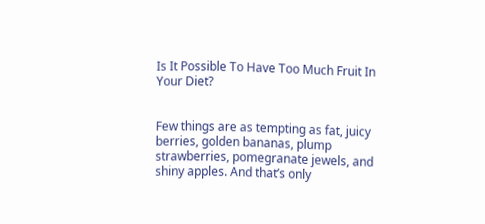Is It Possible To Have Too Much Fruit In Your Diet?


Few things are as tempting as fat, juicy berries, golden bananas, plump strawberries, pomegranate jewels, and shiny apples. And that’s only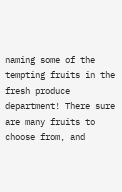naming some of the tempting fruits in the fresh produce department! There sure are many fruits to choose from, and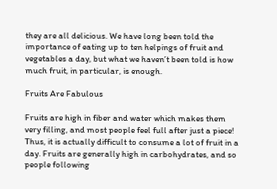they are all delicious. We have long been told the importance of eating up to ten helpings of fruit and vegetables a day, but what we haven’t been told is how much fruit, in particular, is enough.

Fruits Are Fabulous

Fruits are high in fiber and water which makes them very filling, and most people feel full after just a piece! Thus, it is actually difficult to consume a lot of fruit in a day. Fruits are generally high in carbohydrates, and so people following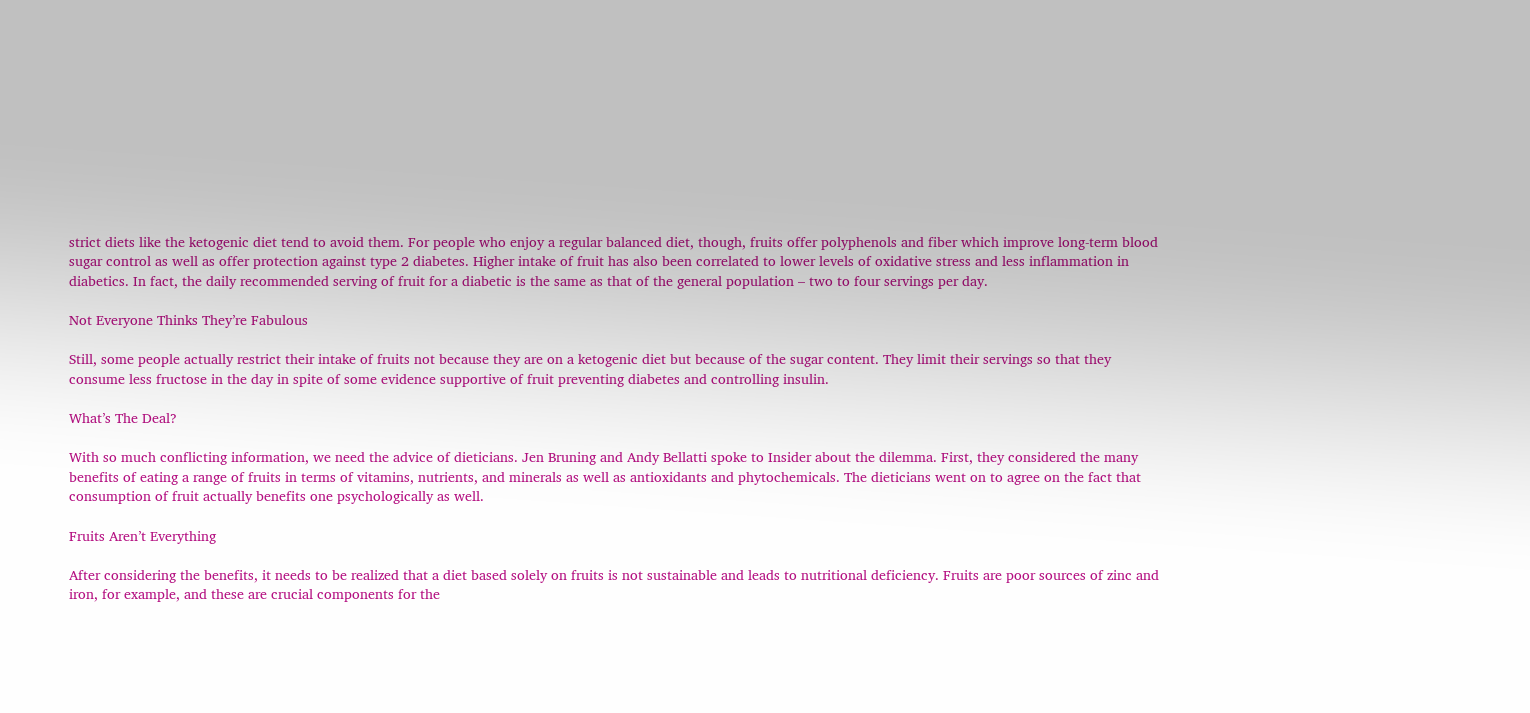strict diets like the ketogenic diet tend to avoid them. For people who enjoy a regular balanced diet, though, fruits offer polyphenols and fiber which improve long-term blood sugar control as well as offer protection against type 2 diabetes. Higher intake of fruit has also been correlated to lower levels of oxidative stress and less inflammation in diabetics. In fact, the daily recommended serving of fruit for a diabetic is the same as that of the general population – two to four servings per day.

Not Everyone Thinks They’re Fabulous

Still, some people actually restrict their intake of fruits not because they are on a ketogenic diet but because of the sugar content. They limit their servings so that they consume less fructose in the day in spite of some evidence supportive of fruit preventing diabetes and controlling insulin.

What’s The Deal?

With so much conflicting information, we need the advice of dieticians. Jen Bruning and Andy Bellatti spoke to Insider about the dilemma. First, they considered the many benefits of eating a range of fruits in terms of vitamins, nutrients, and minerals as well as antioxidants and phytochemicals. The dieticians went on to agree on the fact that consumption of fruit actually benefits one psychologically as well.

Fruits Aren’t Everything

After considering the benefits, it needs to be realized that a diet based solely on fruits is not sustainable and leads to nutritional deficiency. Fruits are poor sources of zinc and iron, for example, and these are crucial components for the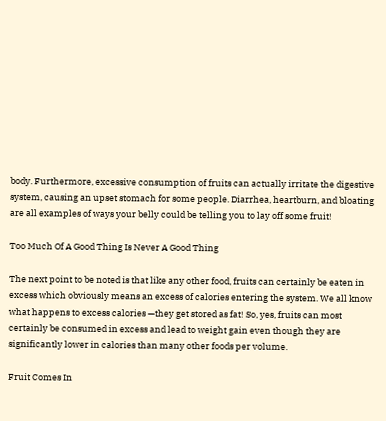body. Furthermore, excessive consumption of fruits can actually irritate the digestive system, causing an upset stomach for some people. Diarrhea, heartburn, and bloating are all examples of ways your belly could be telling you to lay off some fruit!

Too Much Of A Good Thing Is Never A Good Thing

The next point to be noted is that like any other food, fruits can certainly be eaten in excess which obviously means an excess of calories entering the system. We all know what happens to excess calories —they get stored as fat! So, yes, fruits can most certainly be consumed in excess and lead to weight gain even though they are significantly lower in calories than many other foods per volume.

Fruit Comes In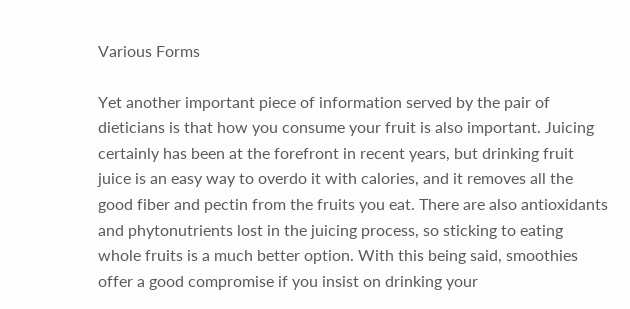Various Forms

Yet another important piece of information served by the pair of dieticians is that how you consume your fruit is also important. Juicing certainly has been at the forefront in recent years, but drinking fruit juice is an easy way to overdo it with calories, and it removes all the good fiber and pectin from the fruits you eat. There are also antioxidants and phytonutrients lost in the juicing process, so sticking to eating whole fruits is a much better option. With this being said, smoothies offer a good compromise if you insist on drinking your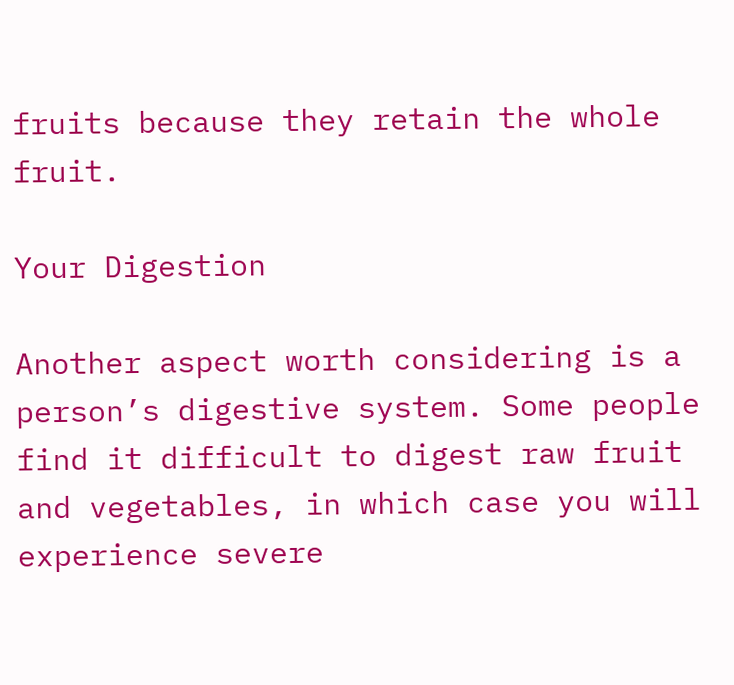fruits because they retain the whole fruit.

Your Digestion

Another aspect worth considering is a person’s digestive system. Some people find it difficult to digest raw fruit and vegetables, in which case you will experience severe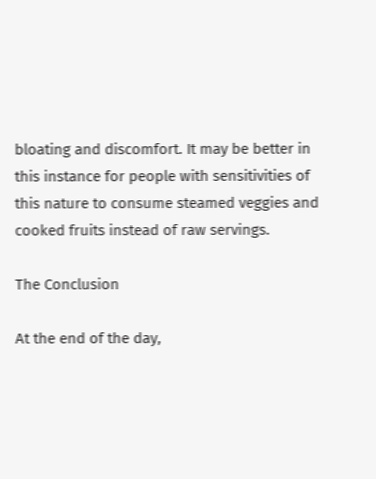bloating and discomfort. It may be better in this instance for people with sensitivities of this nature to consume steamed veggies and cooked fruits instead of raw servings.

The Conclusion

At the end of the day,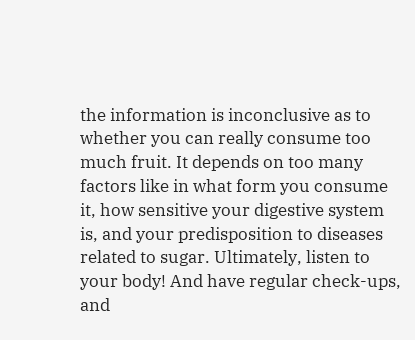the information is inconclusive as to whether you can really consume too much fruit. It depends on too many factors like in what form you consume it, how sensitive your digestive system is, and your predisposition to diseases related to sugar. Ultimately, listen to your body! And have regular check-ups, and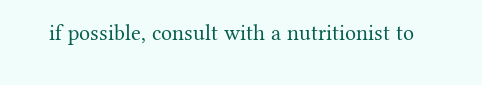if possible, consult with a nutritionist to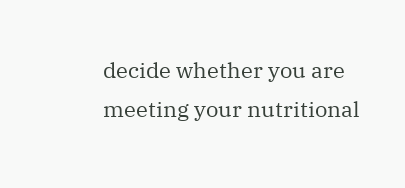decide whether you are meeting your nutritional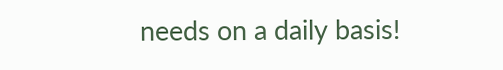needs on a daily basis!